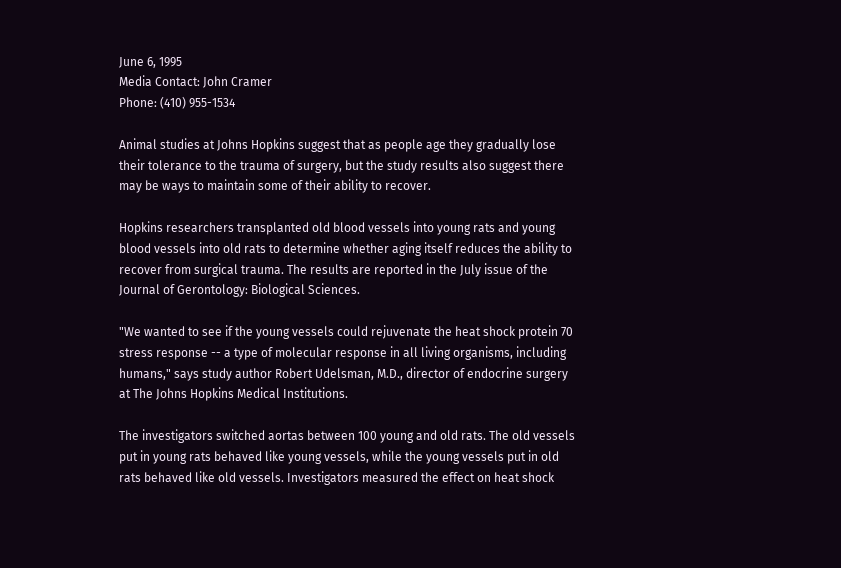June 6, 1995
Media Contact: John Cramer
Phone: (410) 955-1534

Animal studies at Johns Hopkins suggest that as people age they gradually lose their tolerance to the trauma of surgery, but the study results also suggest there may be ways to maintain some of their ability to recover.

Hopkins researchers transplanted old blood vessels into young rats and young blood vessels into old rats to determine whether aging itself reduces the ability to recover from surgical trauma. The results are reported in the July issue of the Journal of Gerontology: Biological Sciences.

"We wanted to see if the young vessels could rejuvenate the heat shock protein 70 stress response -- a type of molecular response in all living organisms, including humans," says study author Robert Udelsman, M.D., director of endocrine surgery at The Johns Hopkins Medical Institutions.

The investigators switched aortas between 100 young and old rats. The old vessels put in young rats behaved like young vessels, while the young vessels put in old rats behaved like old vessels. Investigators measured the effect on heat shock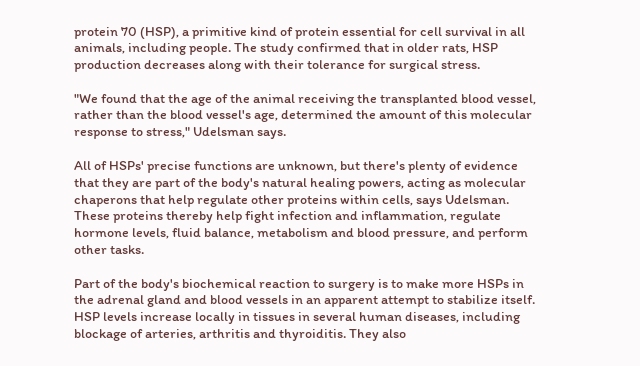protein 70 (HSP), a primitive kind of protein essential for cell survival in all animals, including people. The study confirmed that in older rats, HSP production decreases along with their tolerance for surgical stress.

"We found that the age of the animal receiving the transplanted blood vessel, rather than the blood vessel's age, determined the amount of this molecular response to stress," Udelsman says.

All of HSPs' precise functions are unknown, but there's plenty of evidence that they are part of the body's natural healing powers, acting as molecular chaperons that help regulate other proteins within cells, says Udelsman. These proteins thereby help fight infection and inflammation, regulate hormone levels, fluid balance, metabolism and blood pressure, and perform other tasks.

Part of the body's biochemical reaction to surgery is to make more HSPs in the adrenal gland and blood vessels in an apparent attempt to stabilize itself. HSP levels increase locally in tissues in several human diseases, including blockage of arteries, arthritis and thyroiditis. They also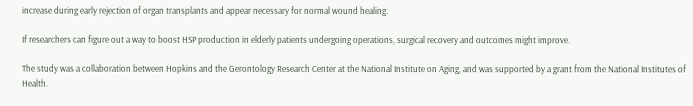increase during early rejection of organ transplants and appear necessary for normal wound healing.

If researchers can figure out a way to boost HSP production in elderly patients undergoing operations, surgical recovery and outcomes might improve.

The study was a collaboration between Hopkins and the Gerontology Research Center at the National Institute on Aging, and was supported by a grant from the National Institutes of Health.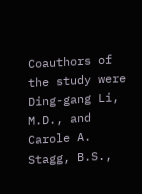Coauthors of the study were Ding-gang Li, M.D., and Carole A. Stagg, B.S.,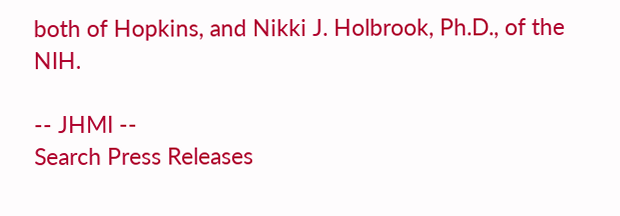both of Hopkins, and Nikki J. Holbrook, Ph.D., of the NIH.

-- JHMI --
Search Press Releases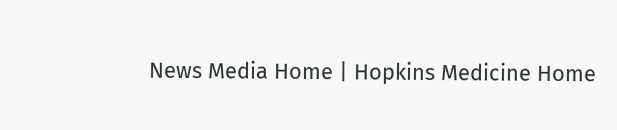News Media Home | Hopkins Medicine Home